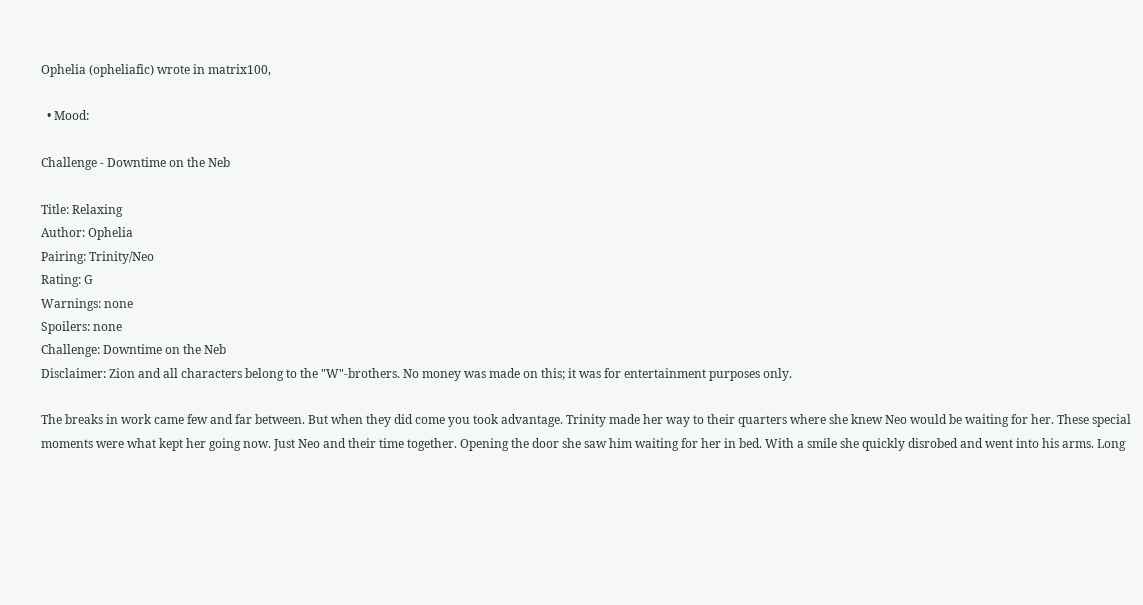Ophelia (opheliafic) wrote in matrix100,

  • Mood:

Challenge - Downtime on the Neb

Title: Relaxing
Author: Ophelia
Pairing: Trinity/Neo
Rating: G
Warnings: none
Spoilers: none
Challenge: Downtime on the Neb
Disclaimer: Zion and all characters belong to the "W"-brothers. No money was made on this; it was for entertainment purposes only.

The breaks in work came few and far between. But when they did come you took advantage. Trinity made her way to their quarters where she knew Neo would be waiting for her. These special moments were what kept her going now. Just Neo and their time together. Opening the door she saw him waiting for her in bed. With a smile she quickly disrobed and went into his arms. Long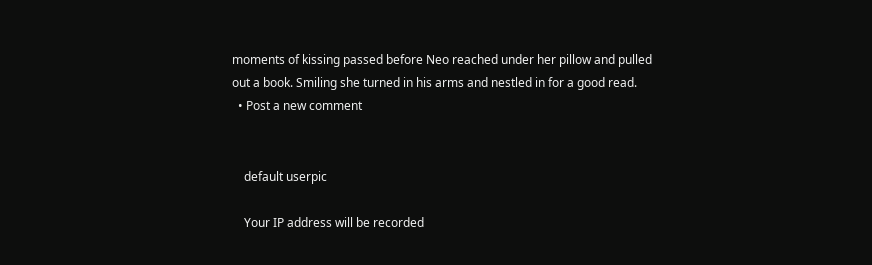moments of kissing passed before Neo reached under her pillow and pulled out a book. Smiling she turned in his arms and nestled in for a good read.
  • Post a new comment


    default userpic

    Your IP address will be recorded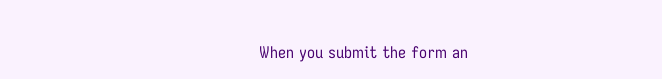When you submit the form an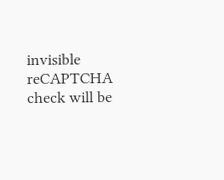invisible reCAPTCHA check will be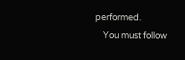performed.
    You must follow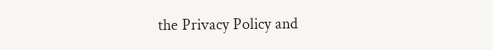the Privacy Policy and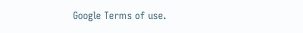Google Terms of use.